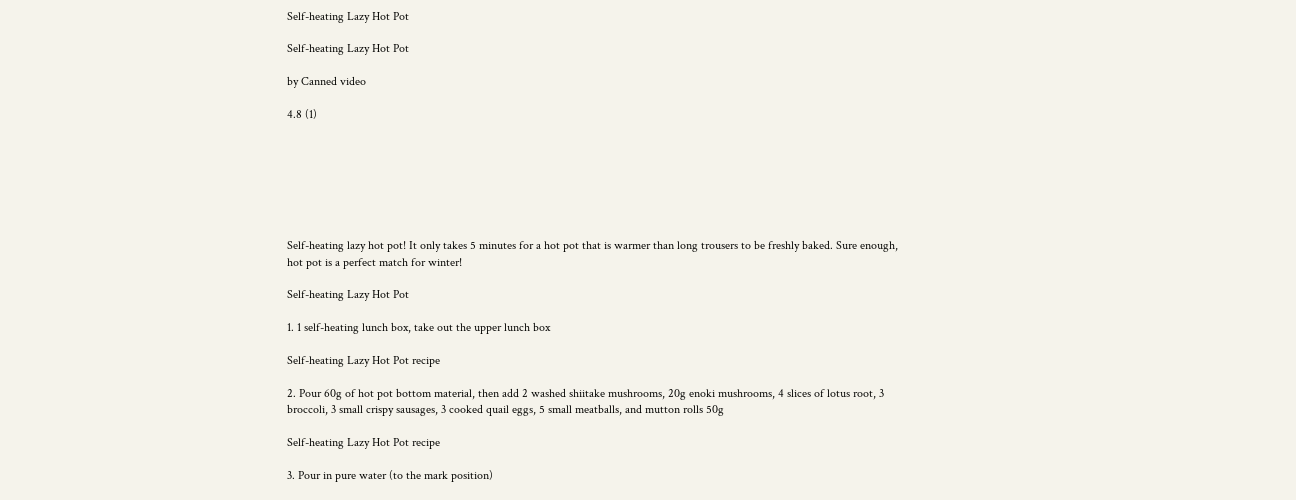Self-heating Lazy Hot Pot

Self-heating Lazy Hot Pot

by Canned video

4.8 (1)







Self-heating lazy hot pot! It only takes 5 minutes for a hot pot that is warmer than long trousers to be freshly baked. Sure enough, hot pot is a perfect match for winter!

Self-heating Lazy Hot Pot

1. 1 self-heating lunch box, take out the upper lunch box

Self-heating Lazy Hot Pot recipe

2. Pour 60g of hot pot bottom material, then add 2 washed shiitake mushrooms, 20g enoki mushrooms, 4 slices of lotus root, 3 broccoli, 3 small crispy sausages, 3 cooked quail eggs, 5 small meatballs, and mutton rolls 50g

Self-heating Lazy Hot Pot recipe

3. Pour in pure water (to the mark position)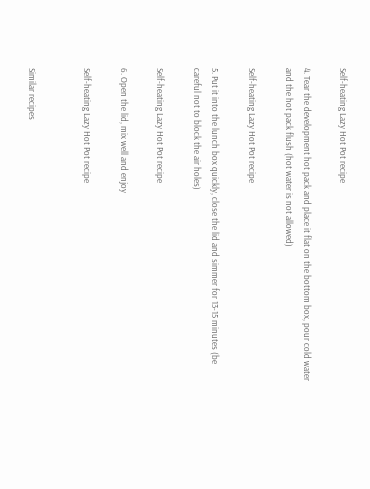Self-heating Lazy Hot Pot recipe

4. Tear the development hot pack and place it flat on the bottom box, pour cold water and the hot pack flush (hot water is not allowed)

Self-heating Lazy Hot Pot recipe

5. Put it into the lunch box quickly, close the lid and simmer for 13-15 minutes (be careful not to block the air holes)

Self-heating Lazy Hot Pot recipe

6. Open the lid, mix well and enjoy

Self-heating Lazy Hot Pot recipe


Similar recipes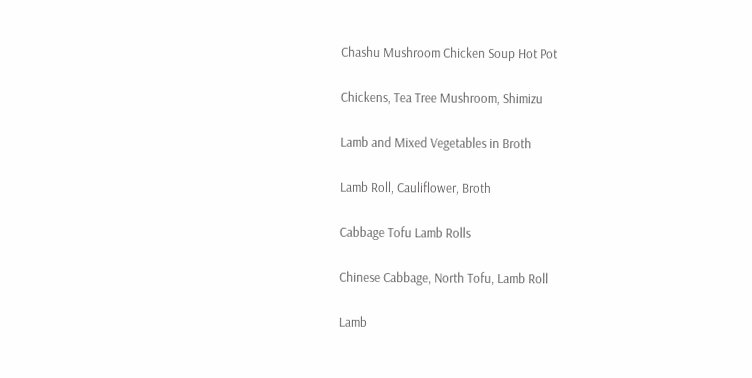Chashu Mushroom Chicken Soup Hot Pot

Chickens, Tea Tree Mushroom, Shimizu

Lamb and Mixed Vegetables in Broth

Lamb Roll, Cauliflower, Broth

Cabbage Tofu Lamb Rolls

Chinese Cabbage, North Tofu, Lamb Roll

Lamb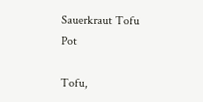Sauerkraut Tofu Pot

Tofu,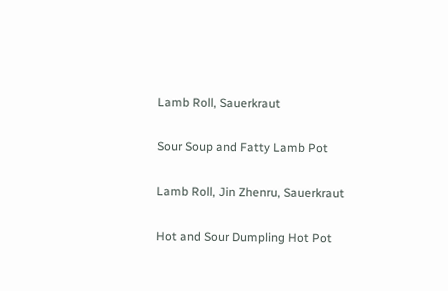Lamb Roll, Sauerkraut

Sour Soup and Fatty Lamb Pot

Lamb Roll, Jin Zhenru, Sauerkraut

Hot and Sour Dumpling Hot Pot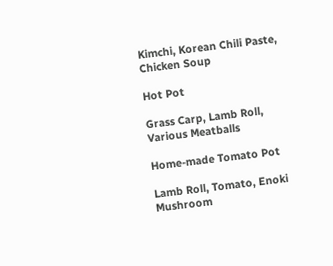Kimchi, Korean Chili Paste, Chicken Soup

Hot Pot

Grass Carp, Lamb Roll, Various Meatballs

Home-made Tomato Pot

Lamb Roll, Tomato, Enoki Mushroom